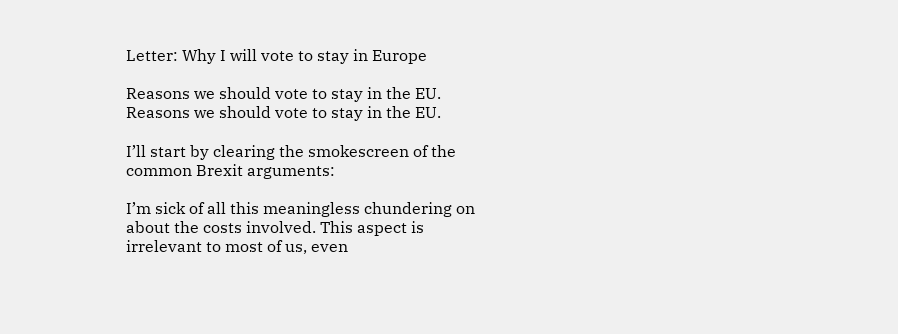Letter: Why I will vote to stay in Europe

Reasons we should vote to stay in the EU.
Reasons we should vote to stay in the EU.

I’ll start by clearing the smokescreen of the common Brexit arguments:

I’m sick of all this meaningless chundering on about the costs involved. This aspect is irrelevant to most of us, even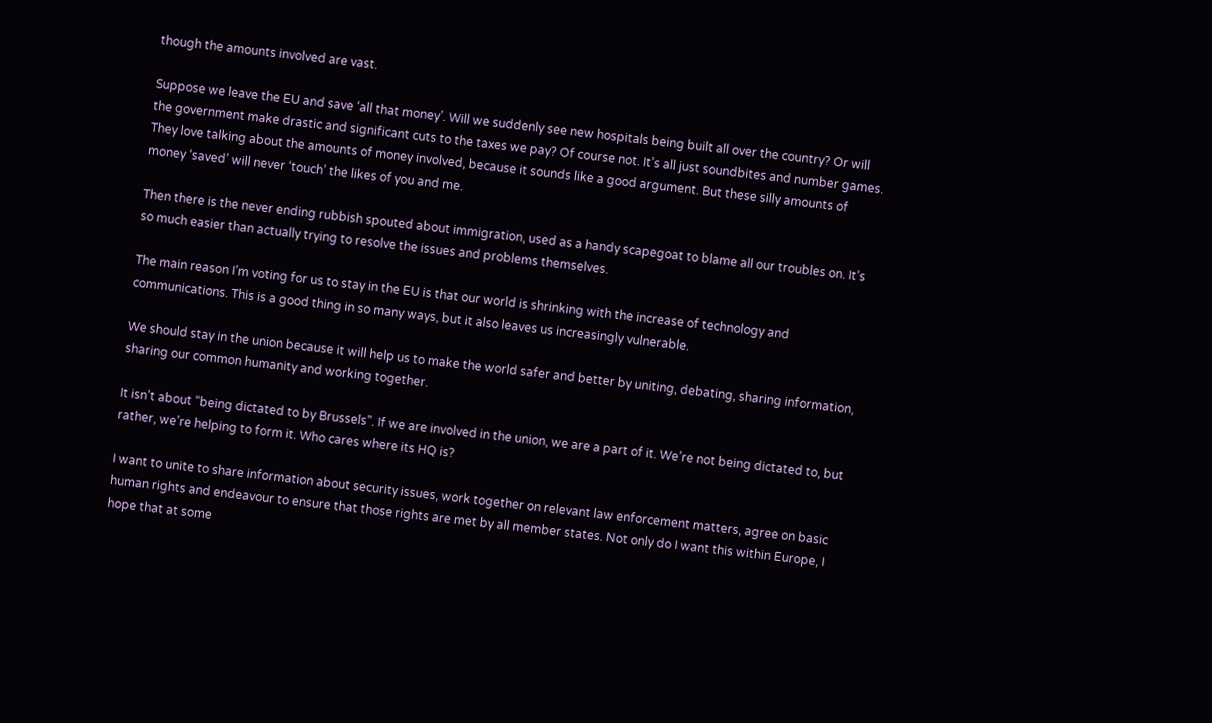though the amounts involved are vast.

Suppose we leave the EU and save ‘all that money’. Will we suddenly see new hospitals being built all over the country? Or will the government make drastic and significant cuts to the taxes we pay? Of course not. It’s all just soundbites and number games. They love talking about the amounts of money involved, because it sounds like a good argument. But these silly amounts of money ‘saved’ will never ‘touch’ the likes of you and me.

Then there is the never ending rubbish spouted about immigration, used as a handy scapegoat to blame all our troubles on. It’s so much easier than actually trying to resolve the issues and problems themselves.

The main reason I’m voting for us to stay in the EU is that our world is shrinking with the increase of technology and communications. This is a good thing in so many ways, but it also leaves us increasingly vulnerable.

We should stay in the union because it will help us to make the world safer and better by uniting, debating, sharing information, sharing our common humanity and working together.

It isn’t about “being dictated to by Brussels”. If we are involved in the union, we are a part of it. We’re not being dictated to, but rather, we’re helping to form it. Who cares where its HQ is?

I want to unite to share information about security issues, work together on relevant law enforcement matters, agree on basic human rights and endeavour to ensure that those rights are met by all member states. Not only do I want this within Europe, I hope that at some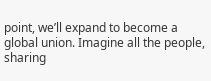point, we’ll expand to become a global union. Imagine all the people, sharing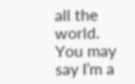all the world. You may say I’m a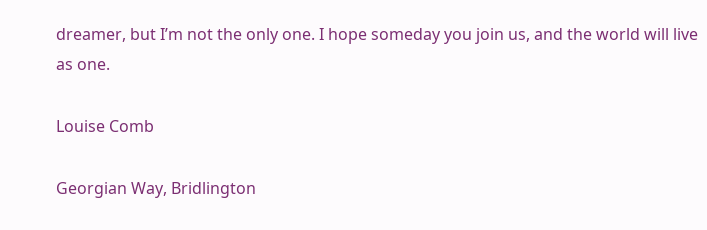dreamer, but I’m not the only one. I hope someday you join us, and the world will live as one.

Louise Comb

Georgian Way, Bridlington